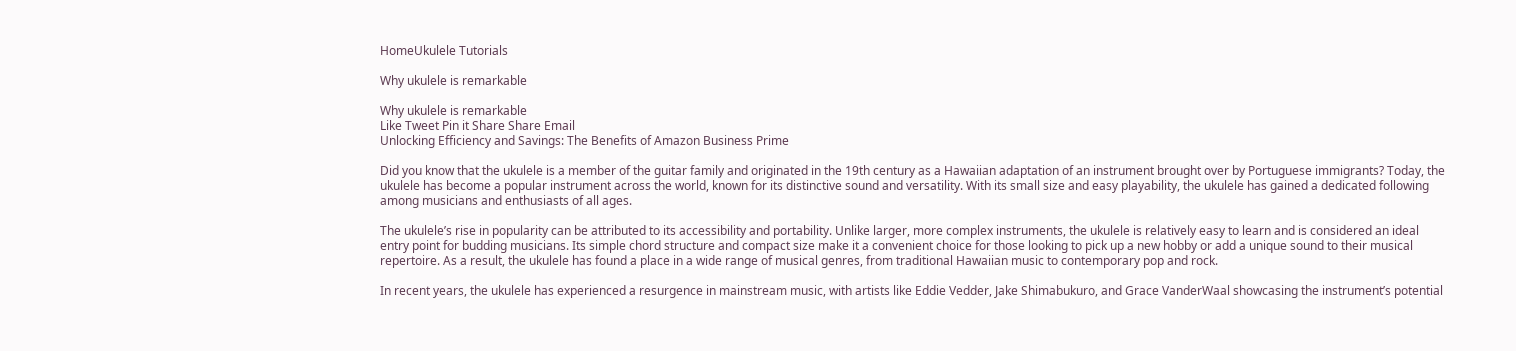HomeUkulele Tutorials

Why ukulele is remarkable

Why ukulele is remarkable
Like Tweet Pin it Share Share Email
Unlocking Efficiency and Savings: The Benefits of Amazon Business Prime

Did you know that the ukulele is a member of the guitar family and originated in the 19th century as a Hawaiian adaptation of an instrument brought over by Portuguese immigrants? Today, the ukulele has become a popular instrument across the world, known for its distinctive sound and versatility. With its small size and easy playability, the ukulele has gained a dedicated following among musicians and enthusiasts of all ages.

The ukulele’s rise in popularity can be attributed to its accessibility and portability. Unlike larger, more complex instruments, the ukulele is relatively easy to learn and is considered an ideal entry point for budding musicians. Its simple chord structure and compact size make it a convenient choice for those looking to pick up a new hobby or add a unique sound to their musical repertoire. As a result, the ukulele has found a place in a wide range of musical genres, from traditional Hawaiian music to contemporary pop and rock.

In recent years, the ukulele has experienced a resurgence in mainstream music, with artists like Eddie Vedder, Jake Shimabukuro, and Grace VanderWaal showcasing the instrument’s potential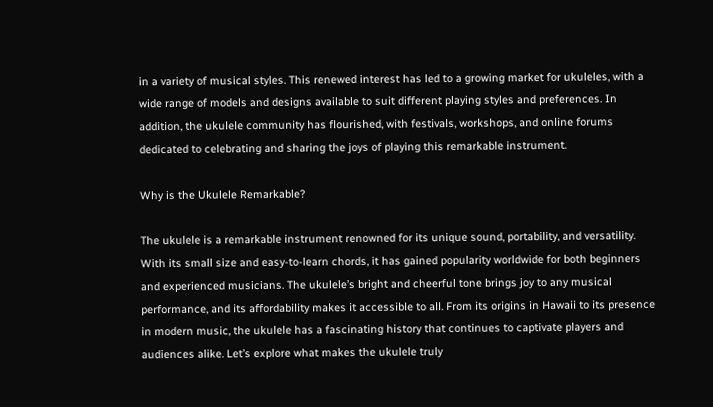in a variety of musical styles. This renewed interest has led to a growing market for ukuleles, with a wide range of models and designs available to suit different playing styles and preferences. In addition, the ukulele community has flourished, with festivals, workshops, and online forums dedicated to celebrating and sharing the joys of playing this remarkable instrument.

Why is the Ukulele Remarkable?

The ukulele is a remarkable instrument renowned for its unique sound, portability, and versatility. With its small size and easy-to-learn chords, it has gained popularity worldwide for both beginners and experienced musicians. The ukulele’s bright and cheerful tone brings joy to any musical performance, and its affordability makes it accessible to all. From its origins in Hawaii to its presence in modern music, the ukulele has a fascinating history that continues to captivate players and audiences alike. Let’s explore what makes the ukulele truly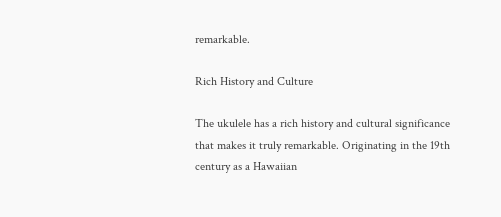remarkable.

Rich History and Culture

The ukulele has a rich history and cultural significance that makes it truly remarkable. Originating in the 19th century as a Hawaiian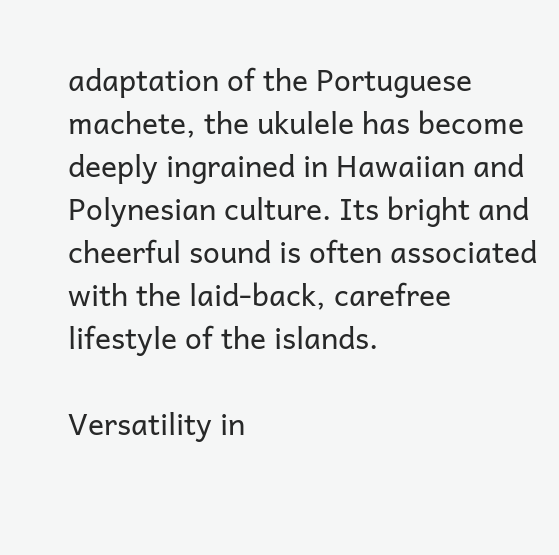adaptation of the Portuguese machete, the ukulele has become deeply ingrained in Hawaiian and Polynesian culture. Its bright and cheerful sound is often associated with the laid-back, carefree lifestyle of the islands.

Versatility in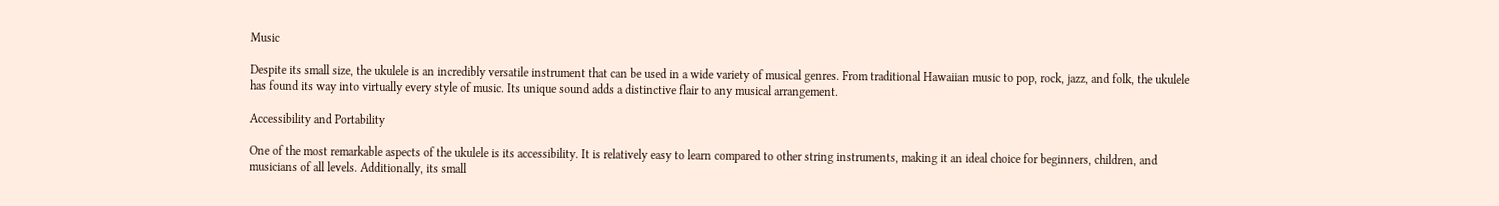Music

Despite its small size, the ukulele is an incredibly versatile instrument that can be used in a wide variety of musical genres. From traditional Hawaiian music to pop, rock, jazz, and folk, the ukulele has found its way into virtually every style of music. Its unique sound adds a distinctive flair to any musical arrangement.

Accessibility and Portability

One of the most remarkable aspects of the ukulele is its accessibility. It is relatively easy to learn compared to other string instruments, making it an ideal choice for beginners, children, and musicians of all levels. Additionally, its small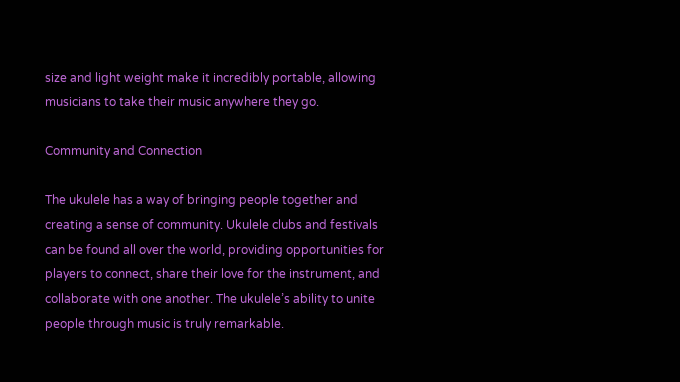size and light weight make it incredibly portable, allowing musicians to take their music anywhere they go.

Community and Connection

The ukulele has a way of bringing people together and creating a sense of community. Ukulele clubs and festivals can be found all over the world, providing opportunities for players to connect, share their love for the instrument, and collaborate with one another. The ukulele’s ability to unite people through music is truly remarkable.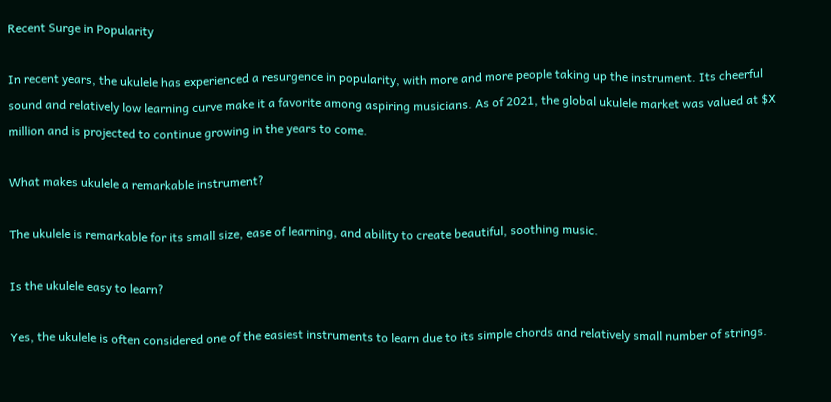Recent Surge in Popularity

In recent years, the ukulele has experienced a resurgence in popularity, with more and more people taking up the instrument. Its cheerful sound and relatively low learning curve make it a favorite among aspiring musicians. As of 2021, the global ukulele market was valued at $X million and is projected to continue growing in the years to come.

What makes ukulele a remarkable instrument?

The ukulele is remarkable for its small size, ease of learning, and ability to create beautiful, soothing music.

Is the ukulele easy to learn?

Yes, the ukulele is often considered one of the easiest instruments to learn due to its simple chords and relatively small number of strings.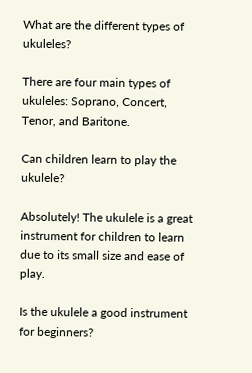What are the different types of ukuleles?

There are four main types of ukuleles: Soprano, Concert, Tenor, and Baritone.

Can children learn to play the ukulele?

Absolutely! The ukulele is a great instrument for children to learn due to its small size and ease of play.

Is the ukulele a good instrument for beginners?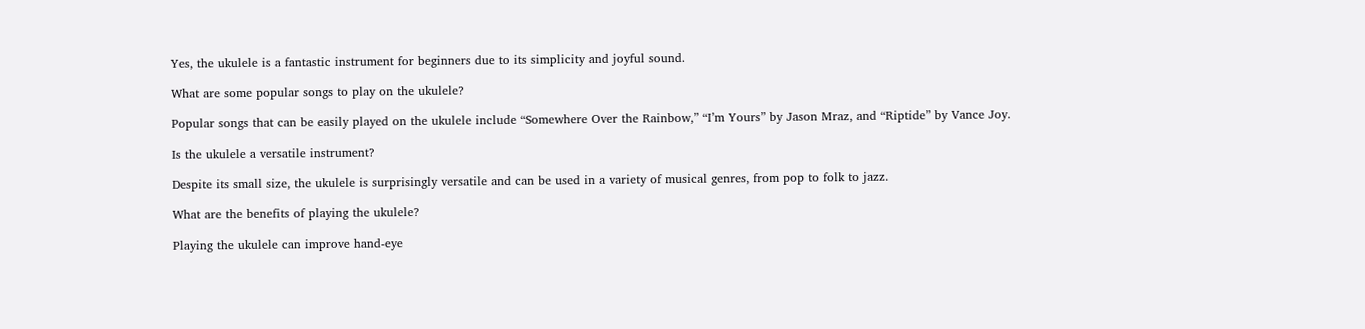Yes, the ukulele is a fantastic instrument for beginners due to its simplicity and joyful sound.

What are some popular songs to play on the ukulele?

Popular songs that can be easily played on the ukulele include “Somewhere Over the Rainbow,” “I’m Yours” by Jason Mraz, and “Riptide” by Vance Joy.

Is the ukulele a versatile instrument?

Despite its small size, the ukulele is surprisingly versatile and can be used in a variety of musical genres, from pop to folk to jazz.

What are the benefits of playing the ukulele?

Playing the ukulele can improve hand-eye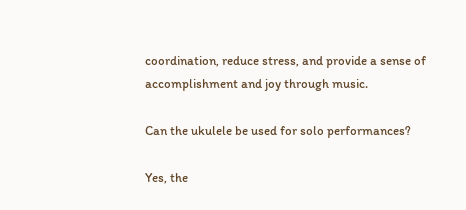coordination, reduce stress, and provide a sense of accomplishment and joy through music.

Can the ukulele be used for solo performances?

Yes, the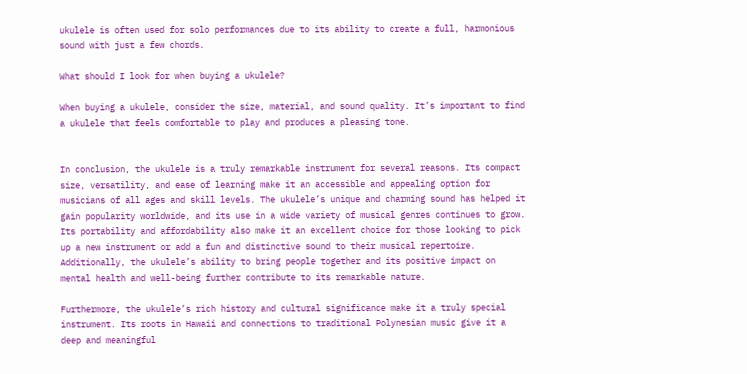ukulele is often used for solo performances due to its ability to create a full, harmonious sound with just a few chords.

What should I look for when buying a ukulele?

When buying a ukulele, consider the size, material, and sound quality. It’s important to find a ukulele that feels comfortable to play and produces a pleasing tone.


In conclusion, the ukulele is a truly remarkable instrument for several reasons. Its compact size, versatility, and ease of learning make it an accessible and appealing option for musicians of all ages and skill levels. The ukulele’s unique and charming sound has helped it gain popularity worldwide, and its use in a wide variety of musical genres continues to grow. Its portability and affordability also make it an excellent choice for those looking to pick up a new instrument or add a fun and distinctive sound to their musical repertoire. Additionally, the ukulele’s ability to bring people together and its positive impact on mental health and well-being further contribute to its remarkable nature.

Furthermore, the ukulele’s rich history and cultural significance make it a truly special instrument. Its roots in Hawaii and connections to traditional Polynesian music give it a deep and meaningful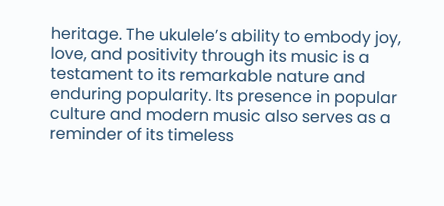heritage. The ukulele’s ability to embody joy, love, and positivity through its music is a testament to its remarkable nature and enduring popularity. Its presence in popular culture and modern music also serves as a reminder of its timeless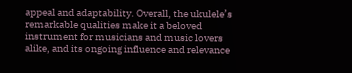appeal and adaptability. Overall, the ukulele’s remarkable qualities make it a beloved instrument for musicians and music lovers alike, and its ongoing influence and relevance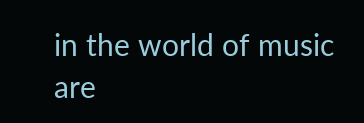in the world of music are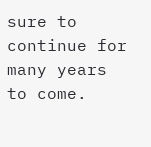sure to continue for many years to come.